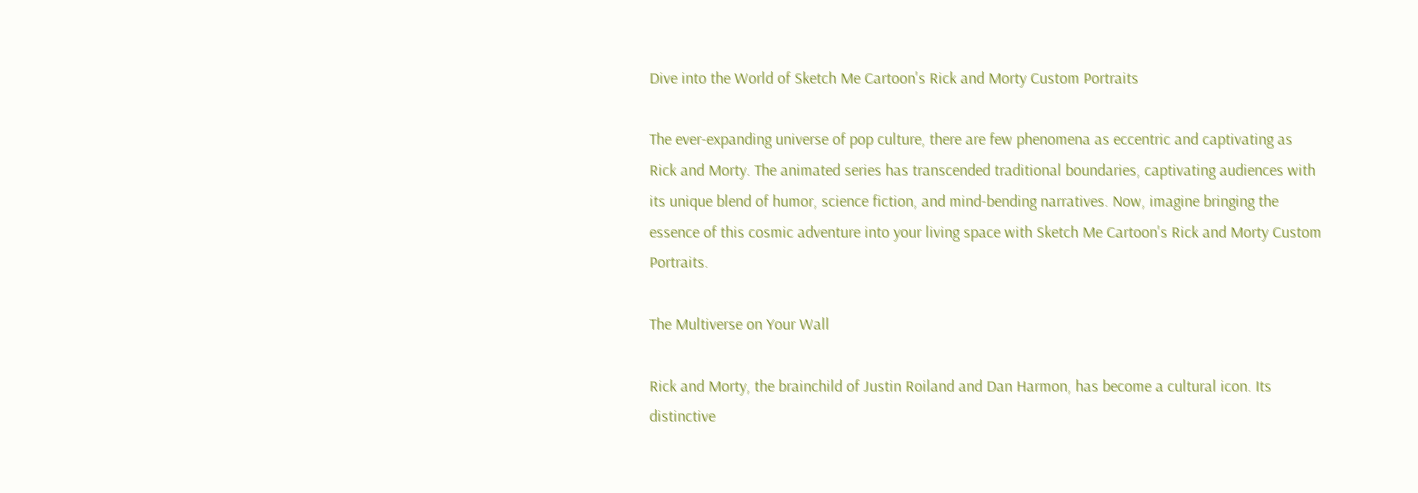Dive into the World of Sketch Me Cartoon's Rick and Morty Custom Portraits

The ever-expanding universe of pop culture, there are few phenomena as eccentric and captivating as Rick and Morty. The animated series has transcended traditional boundaries, captivating audiences with its unique blend of humor, science fiction, and mind-bending narratives. Now, imagine bringing the essence of this cosmic adventure into your living space with Sketch Me Cartoon's Rick and Morty Custom Portraits.

The Multiverse on Your Wall

Rick and Morty, the brainchild of Justin Roiland and Dan Harmon, has become a cultural icon. Its distinctive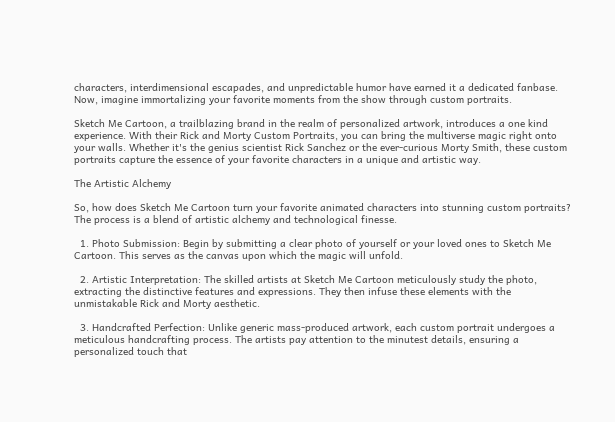characters, interdimensional escapades, and unpredictable humor have earned it a dedicated fanbase. Now, imagine immortalizing your favorite moments from the show through custom portraits.

Sketch Me Cartoon, a trailblazing brand in the realm of personalized artwork, introduces a one kind experience. With their Rick and Morty Custom Portraits, you can bring the multiverse magic right onto your walls. Whether it's the genius scientist Rick Sanchez or the ever-curious Morty Smith, these custom portraits capture the essence of your favorite characters in a unique and artistic way.

The Artistic Alchemy

So, how does Sketch Me Cartoon turn your favorite animated characters into stunning custom portraits? The process is a blend of artistic alchemy and technological finesse.

  1. Photo Submission: Begin by submitting a clear photo of yourself or your loved ones to Sketch Me Cartoon. This serves as the canvas upon which the magic will unfold.

  2. Artistic Interpretation: The skilled artists at Sketch Me Cartoon meticulously study the photo, extracting the distinctive features and expressions. They then infuse these elements with the unmistakable Rick and Morty aesthetic.

  3. Handcrafted Perfection: Unlike generic mass-produced artwork, each custom portrait undergoes a meticulous handcrafting process. The artists pay attention to the minutest details, ensuring a personalized touch that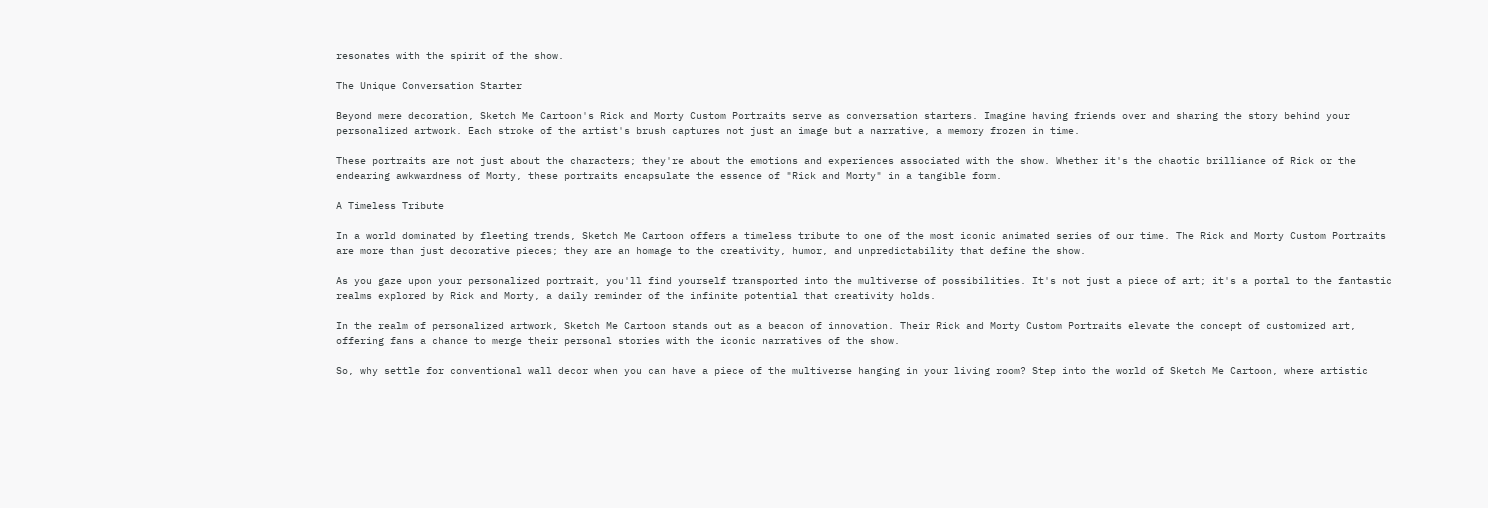resonates with the spirit of the show.

The Unique Conversation Starter

Beyond mere decoration, Sketch Me Cartoon's Rick and Morty Custom Portraits serve as conversation starters. Imagine having friends over and sharing the story behind your personalized artwork. Each stroke of the artist's brush captures not just an image but a narrative, a memory frozen in time.

These portraits are not just about the characters; they're about the emotions and experiences associated with the show. Whether it's the chaotic brilliance of Rick or the endearing awkwardness of Morty, these portraits encapsulate the essence of "Rick and Morty" in a tangible form.

A Timeless Tribute

In a world dominated by fleeting trends, Sketch Me Cartoon offers a timeless tribute to one of the most iconic animated series of our time. The Rick and Morty Custom Portraits are more than just decorative pieces; they are an homage to the creativity, humor, and unpredictability that define the show.

As you gaze upon your personalized portrait, you'll find yourself transported into the multiverse of possibilities. It's not just a piece of art; it's a portal to the fantastic realms explored by Rick and Morty, a daily reminder of the infinite potential that creativity holds.

In the realm of personalized artwork, Sketch Me Cartoon stands out as a beacon of innovation. Their Rick and Morty Custom Portraits elevate the concept of customized art, offering fans a chance to merge their personal stories with the iconic narratives of the show.

So, why settle for conventional wall decor when you can have a piece of the multiverse hanging in your living room? Step into the world of Sketch Me Cartoon, where artistic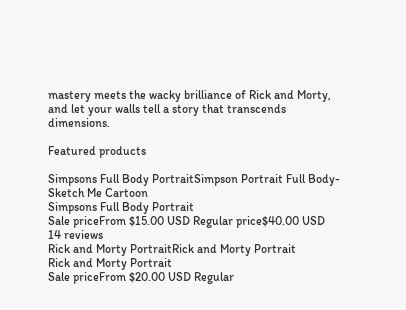mastery meets the wacky brilliance of Rick and Morty, and let your walls tell a story that transcends dimensions.

Featured products

Simpsons Full Body PortraitSimpson Portrait Full Body-Sketch Me Cartoon
Simpsons Full Body Portrait
Sale priceFrom $15.00 USD Regular price$40.00 USD
14 reviews
Rick and Morty PortraitRick and Morty Portrait
Rick and Morty Portrait
Sale priceFrom $20.00 USD Regular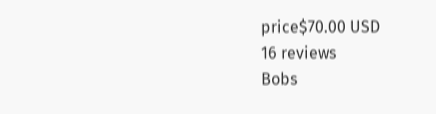price$70.00 USD
16 reviews
Bobs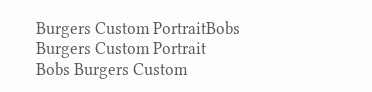Burgers Custom PortraitBobs Burgers Custom Portrait
Bobs Burgers Custom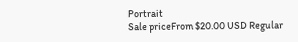Portrait
Sale priceFrom $20.00 USD Regular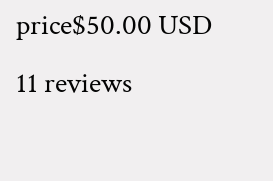price$50.00 USD
11 reviews